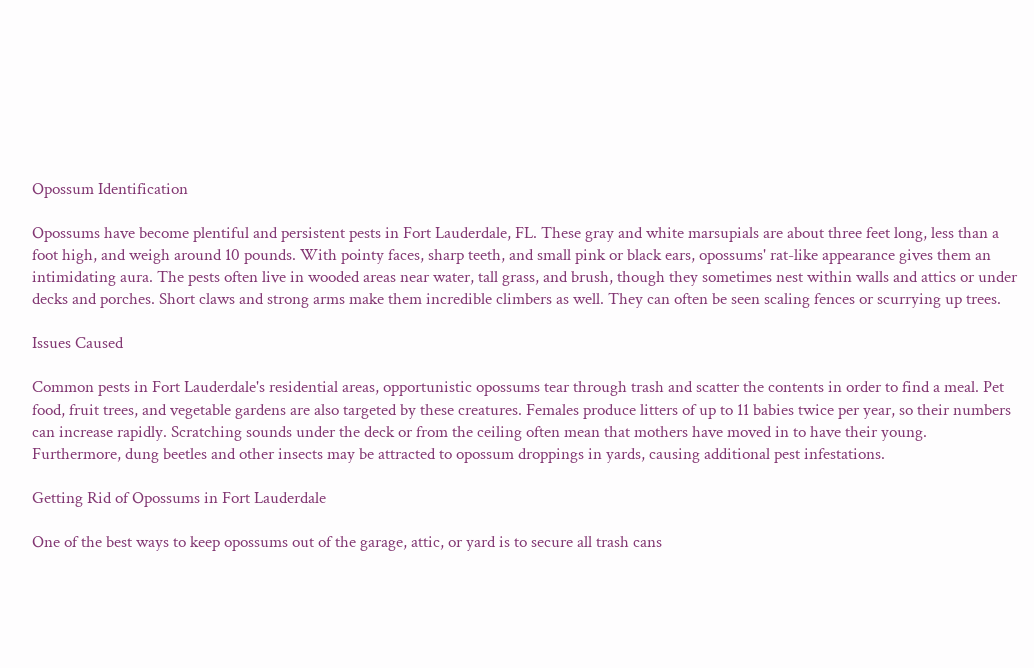Opossum Identification

Opossums have become plentiful and persistent pests in Fort Lauderdale, FL. These gray and white marsupials are about three feet long, less than a foot high, and weigh around 10 pounds. With pointy faces, sharp teeth, and small pink or black ears, opossums' rat-like appearance gives them an intimidating aura. The pests often live in wooded areas near water, tall grass, and brush, though they sometimes nest within walls and attics or under decks and porches. Short claws and strong arms make them incredible climbers as well. They can often be seen scaling fences or scurrying up trees.

Issues Caused

Common pests in Fort Lauderdale's residential areas, opportunistic opossums tear through trash and scatter the contents in order to find a meal. Pet food, fruit trees, and vegetable gardens are also targeted by these creatures. Females produce litters of up to 11 babies twice per year, so their numbers can increase rapidly. Scratching sounds under the deck or from the ceiling often mean that mothers have moved in to have their young. Furthermore, dung beetles and other insects may be attracted to opossum droppings in yards, causing additional pest infestations.

Getting Rid of Opossums in Fort Lauderdale

One of the best ways to keep opossums out of the garage, attic, or yard is to secure all trash cans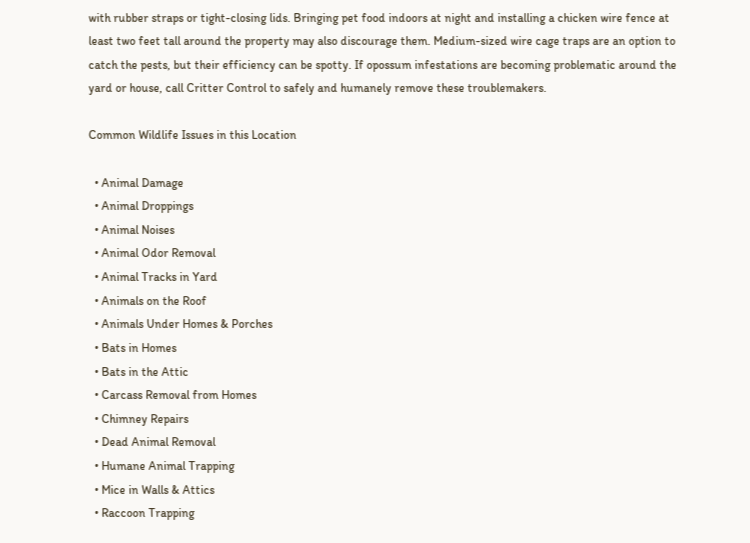with rubber straps or tight-closing lids. Bringing pet food indoors at night and installing a chicken wire fence at least two feet tall around the property may also discourage them. Medium-sized wire cage traps are an option to catch the pests, but their efficiency can be spotty. If opossum infestations are becoming problematic around the yard or house, call Critter Control to safely and humanely remove these troublemakers.

Common Wildlife Issues in this Location

  • Animal Damage
  • Animal Droppings
  • Animal Noises
  • Animal Odor Removal
  • Animal Tracks in Yard
  • Animals on the Roof
  • Animals Under Homes & Porches
  • Bats in Homes
  • Bats in the Attic
  • Carcass Removal from Homes
  • Chimney Repairs
  • Dead Animal Removal
  • Humane Animal Trapping
  • Mice in Walls & Attics
  • Raccoon Trapping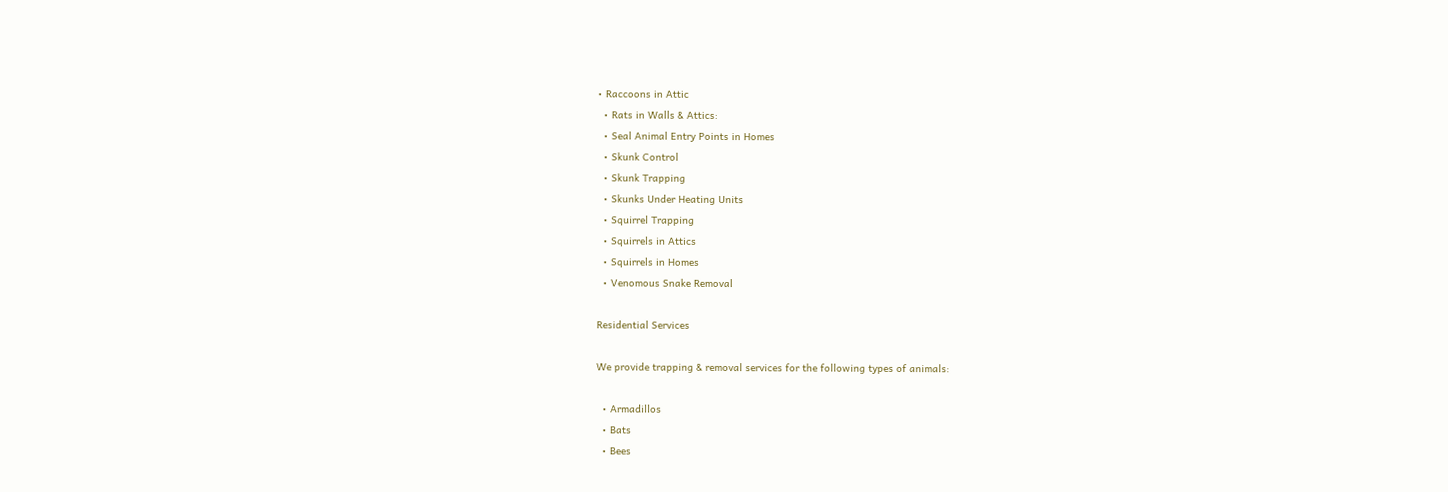• Raccoons in Attic
  • Rats in Walls & Attics:
  • Seal Animal Entry Points in Homes
  • Skunk Control
  • Skunk Trapping
  • Skunks Under Heating Units
  • Squirrel Trapping
  • Squirrels in Attics
  • Squirrels in Homes
  • Venomous Snake Removal

Residential Services

We provide trapping & removal services for the following types of animals:

  • Armadillos
  • Bats
  • Bees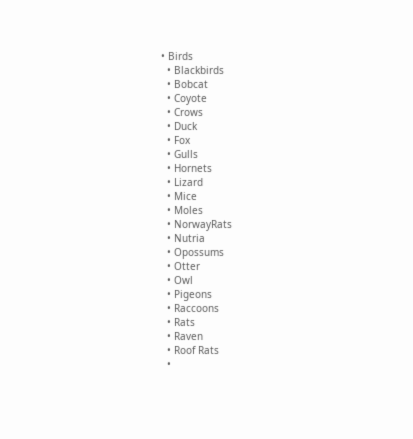• Birds
  • Blackbirds
  • Bobcat
  • Coyote
  • Crows
  • Duck
  • Fox
  • Gulls
  • Hornets
  • Lizard
  • Mice
  • Moles
  • NorwayRats
  • Nutria
  • Opossums
  • Otter
  • Owl
  • Pigeons
  • Raccoons
  • Rats
  • Raven
  • Roof Rats
  •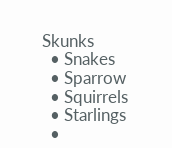Skunks
  • Snakes
  • Sparrow
  • Squirrels
  • Starlings
  •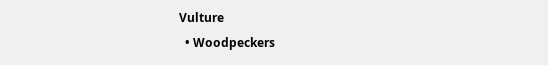Vulture
  • Woodpeckers